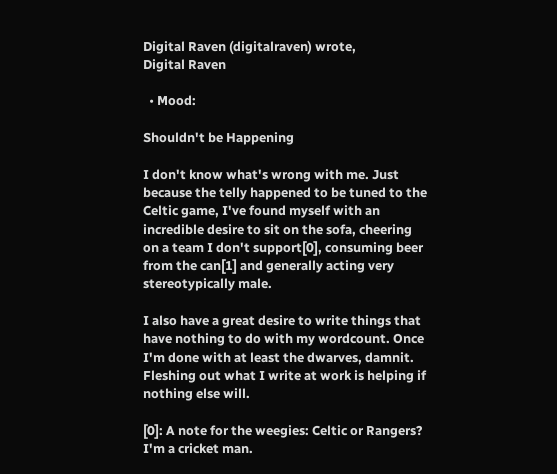Digital Raven (digitalraven) wrote,
Digital Raven

  • Mood:

Shouldn't be Happening

I don't know what's wrong with me. Just because the telly happened to be tuned to the Celtic game, I've found myself with an incredible desire to sit on the sofa, cheering on a team I don't support[0], consuming beer from the can[1] and generally acting very stereotypically male.

I also have a great desire to write things that have nothing to do with my wordcount. Once I'm done with at least the dwarves, damnit. Fleshing out what I write at work is helping if nothing else will.

[0]: A note for the weegies: Celtic or Rangers? I'm a cricket man.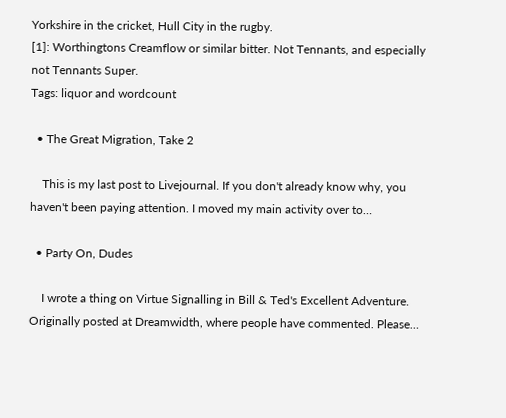Yorkshire in the cricket, Hull City in the rugby.
[1]: Worthingtons Creamflow or similar bitter. Not Tennants, and especially not Tennants Super.
Tags: liquor and wordcount

  • The Great Migration, Take 2

    This is my last post to Livejournal. If you don't already know why, you haven't been paying attention. I moved my main activity over to…

  • Party On, Dudes

    I wrote a thing on Virtue Signalling in Bill & Ted's Excellent Adventure. Originally posted at Dreamwidth, where people have commented. Please…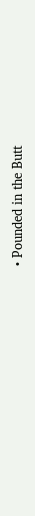• Pounded in the Butt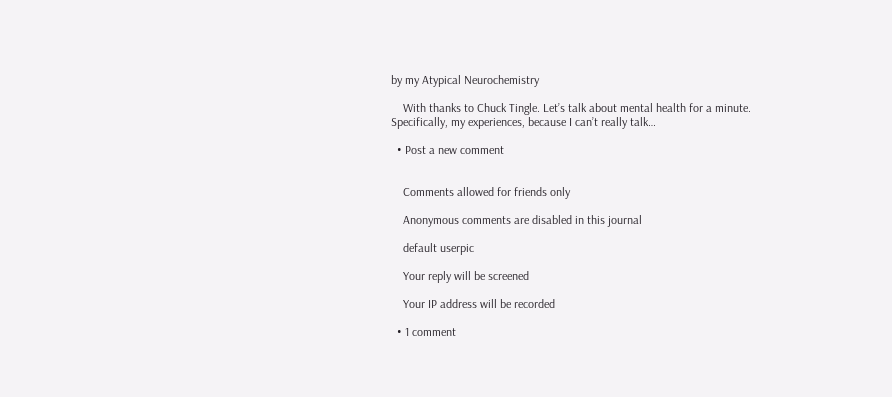by my Atypical Neurochemistry

    With thanks to Chuck Tingle. Let’s talk about mental health for a minute. Specifically, my experiences, because I can’t really talk…

  • Post a new comment


    Comments allowed for friends only

    Anonymous comments are disabled in this journal

    default userpic

    Your reply will be screened

    Your IP address will be recorded

  • 1 comment